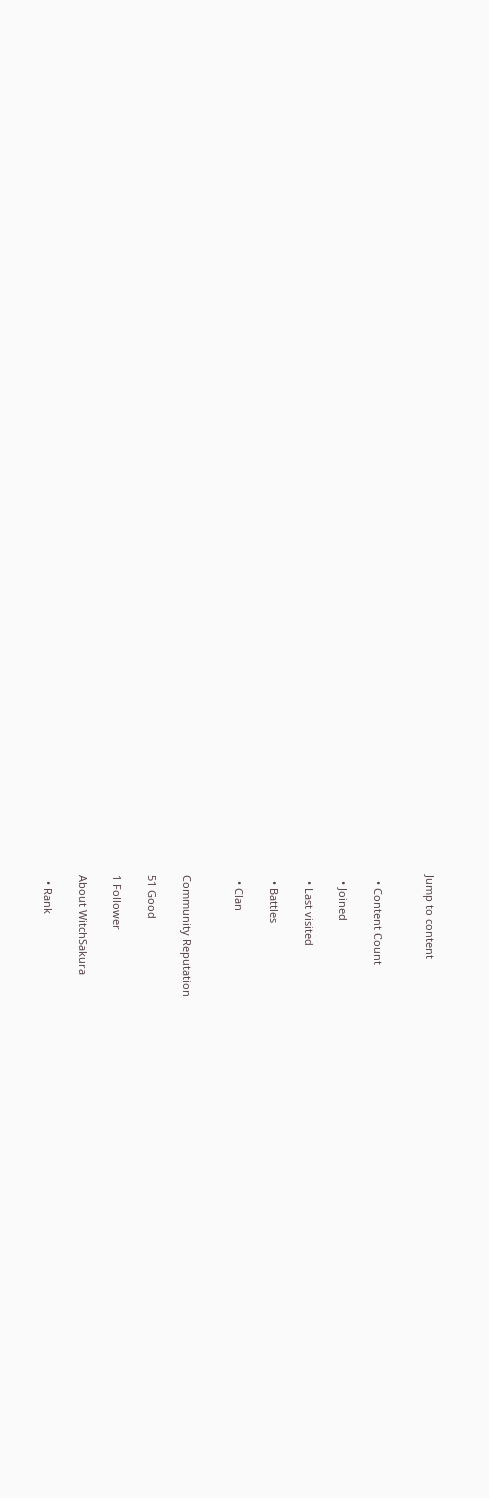Jump to content


  • Content Сount

  • Joined

  • Last visited

  • Battles

  • Clan


Community Reputation

51 Good

1 Follower

About WitchSakura

  • Rank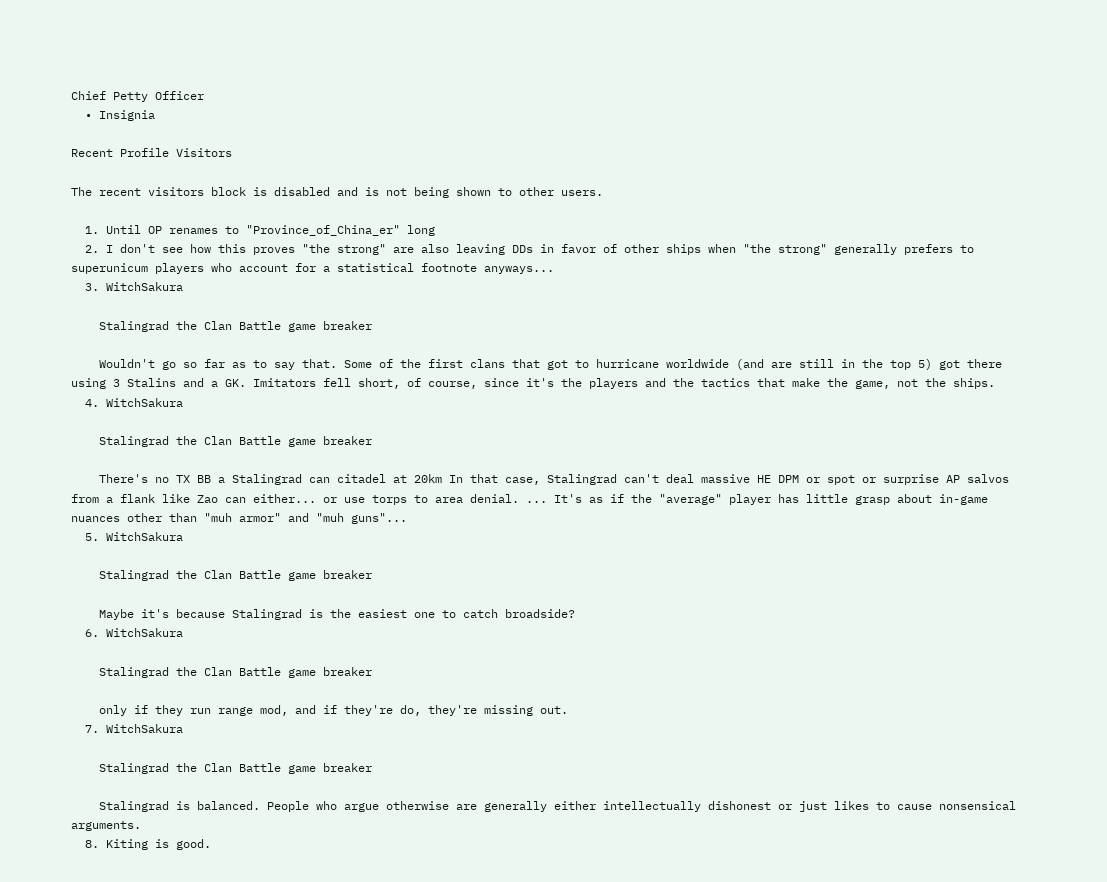Chief Petty Officer
  • Insignia

Recent Profile Visitors

The recent visitors block is disabled and is not being shown to other users.

  1. Until OP renames to "Province_of_China_er" long
  2. I don't see how this proves "the strong" are also leaving DDs in favor of other ships when "the strong" generally prefers to superunicum players who account for a statistical footnote anyways...
  3. WitchSakura

    Stalingrad the Clan Battle game breaker

    Wouldn't go so far as to say that. Some of the first clans that got to hurricane worldwide (and are still in the top 5) got there using 3 Stalins and a GK. Imitators fell short, of course, since it's the players and the tactics that make the game, not the ships.
  4. WitchSakura

    Stalingrad the Clan Battle game breaker

    There's no TX BB a Stalingrad can citadel at 20km In that case, Stalingrad can't deal massive HE DPM or spot or surprise AP salvos from a flank like Zao can either... or use torps to area denial. ... It's as if the "average" player has little grasp about in-game nuances other than "muh armor" and "muh guns"...
  5. WitchSakura

    Stalingrad the Clan Battle game breaker

    Maybe it's because Stalingrad is the easiest one to catch broadside?
  6. WitchSakura

    Stalingrad the Clan Battle game breaker

    only if they run range mod, and if they're do, they're missing out.
  7. WitchSakura

    Stalingrad the Clan Battle game breaker

    Stalingrad is balanced. People who argue otherwise are generally either intellectually dishonest or just likes to cause nonsensical arguments.
  8. Kiting is good.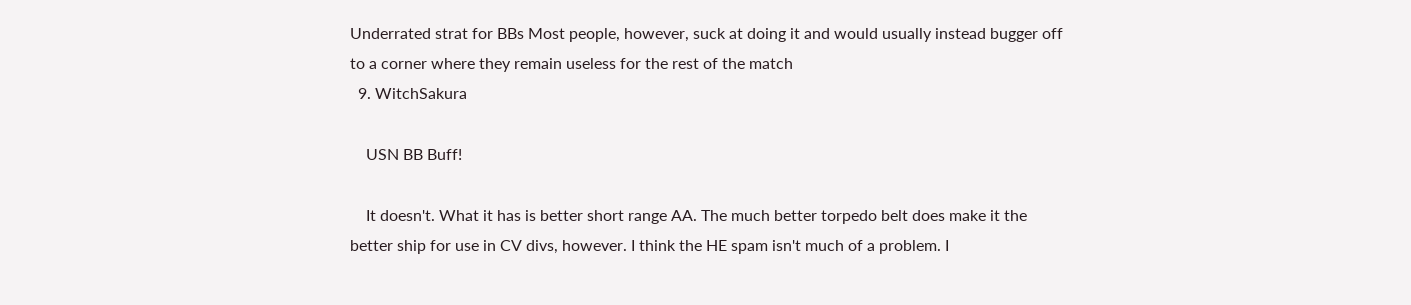Underrated strat for BBs Most people, however, suck at doing it and would usually instead bugger off to a corner where they remain useless for the rest of the match
  9. WitchSakura

    USN BB Buff!

    It doesn't. What it has is better short range AA. The much better torpedo belt does make it the better ship for use in CV divs, however. I think the HE spam isn't much of a problem. I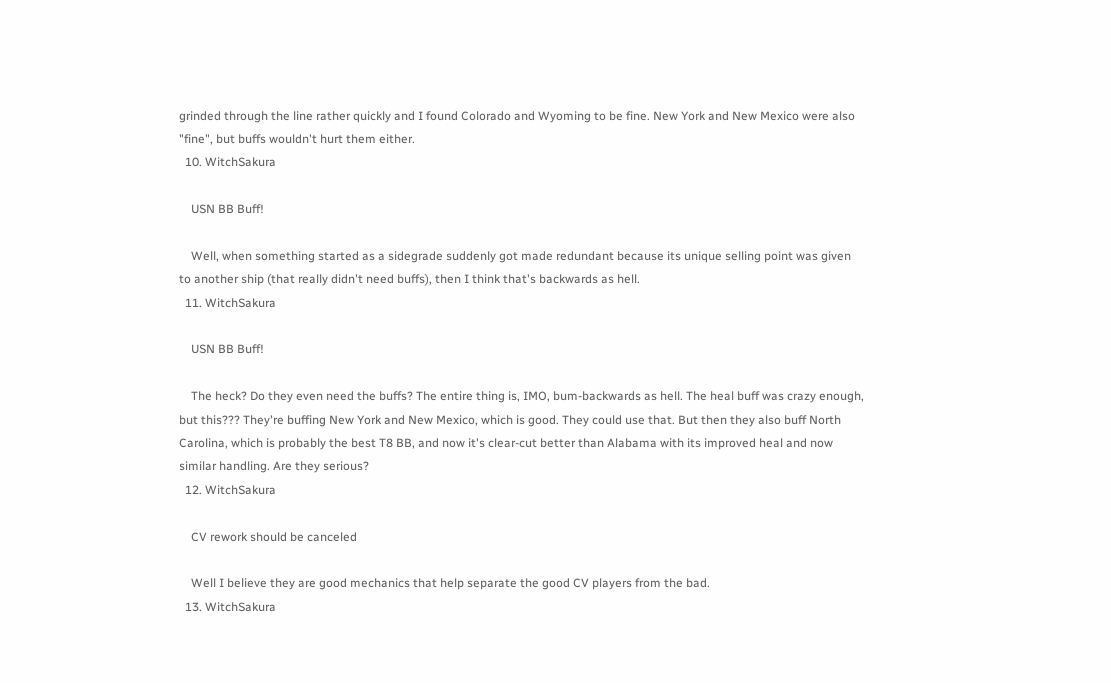grinded through the line rather quickly and I found Colorado and Wyoming to be fine. New York and New Mexico were also "fine", but buffs wouldn't hurt them either.
  10. WitchSakura

    USN BB Buff!

    Well, when something started as a sidegrade suddenly got made redundant because its unique selling point was given to another ship (that really didn't need buffs), then I think that's backwards as hell.
  11. WitchSakura

    USN BB Buff!

    The heck? Do they even need the buffs? The entire thing is, IMO, bum-backwards as hell. The heal buff was crazy enough, but this??? They're buffing New York and New Mexico, which is good. They could use that. But then they also buff North Carolina, which is probably the best T8 BB, and now it's clear-cut better than Alabama with its improved heal and now similar handling. Are they serious?
  12. WitchSakura

    CV rework should be canceled

    Well I believe they are good mechanics that help separate the good CV players from the bad.
  13. WitchSakura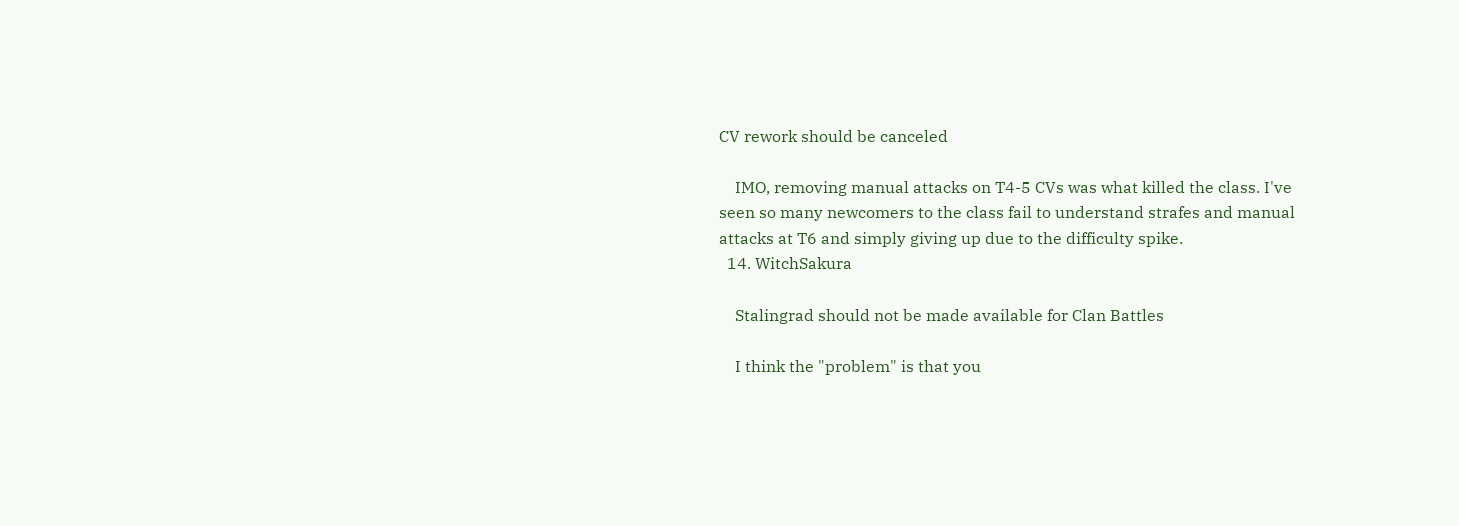CV rework should be canceled

    IMO, removing manual attacks on T4-5 CVs was what killed the class. I've seen so many newcomers to the class fail to understand strafes and manual attacks at T6 and simply giving up due to the difficulty spike.
  14. WitchSakura

    Stalingrad should not be made available for Clan Battles

    I think the "problem" is that you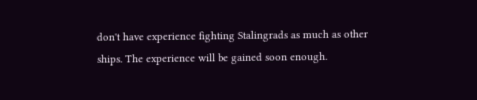don't have experience fighting Stalingrads as much as other ships. The experience will be gained soon enough.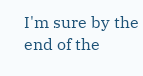I'm sure by the end of the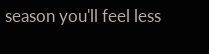season you'll feel less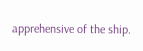apprehensive of the ship.